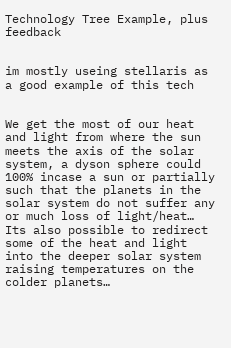Technology Tree Example, plus feedback


im mostly useing stellaris as a good example of this tech


We get the most of our heat and light from where the sun meets the axis of the solar system, a dyson sphere could 100% incase a sun or partially such that the planets in the solar system do not suffer any or much loss of light/heat… Its also possible to redirect some of the heat and light into the deeper solar system raising temperatures on the colder planets…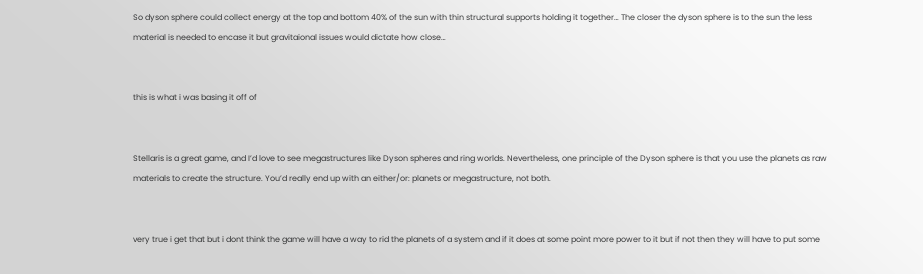So dyson sphere could collect energy at the top and bottom 40% of the sun with thin structural supports holding it together… The closer the dyson sphere is to the sun the less material is needed to encase it but gravitaional issues would dictate how close…


this is what i was basing it off of


Stellaris is a great game, and I’d love to see megastructures like Dyson spheres and ring worlds. Nevertheless, one principle of the Dyson sphere is that you use the planets as raw materials to create the structure. You’d really end up with an either/or: planets or megastructure, not both.


very true i get that but i dont think the game will have a way to rid the planets of a system and if it does at some point more power to it but if not then they will have to put some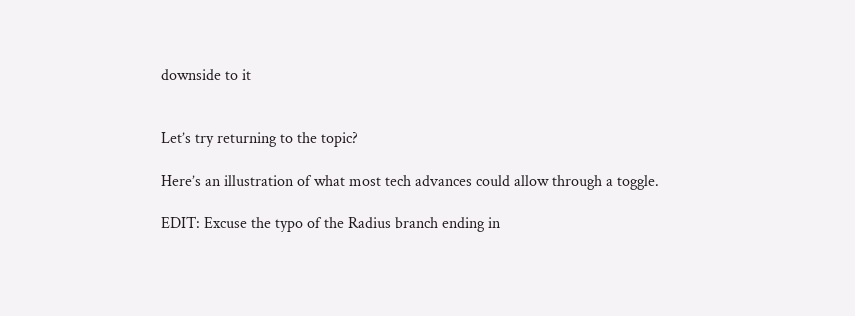downside to it


Let’s try returning to the topic?

Here’s an illustration of what most tech advances could allow through a toggle.

EDIT: Excuse the typo of the Radius branch ending in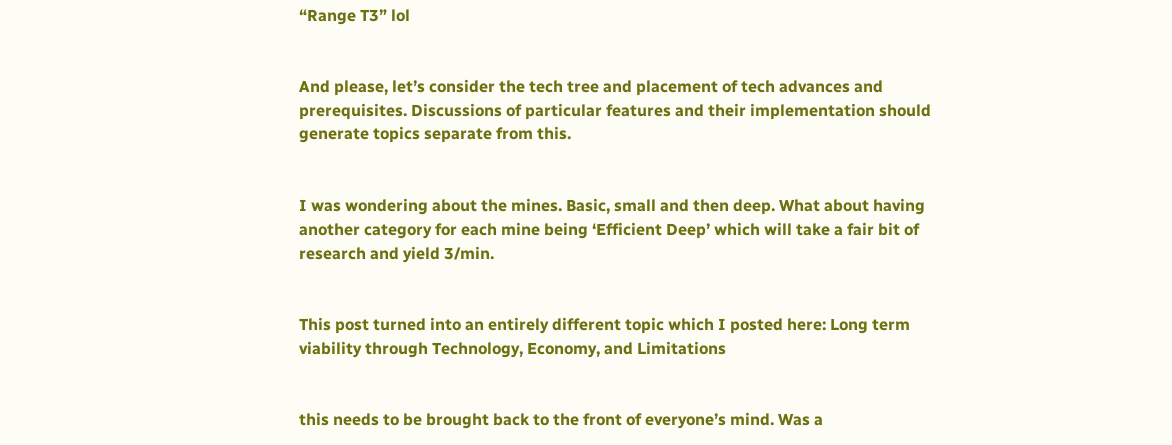“Range T3” lol


And please, let’s consider the tech tree and placement of tech advances and prerequisites. Discussions of particular features and their implementation should generate topics separate from this.


I was wondering about the mines. Basic, small and then deep. What about having another category for each mine being ‘Efficient Deep’ which will take a fair bit of research and yield 3/min.


This post turned into an entirely different topic which I posted here: Long term viability through Technology, Economy, and Limitations


this needs to be brought back to the front of everyone’s mind. Was a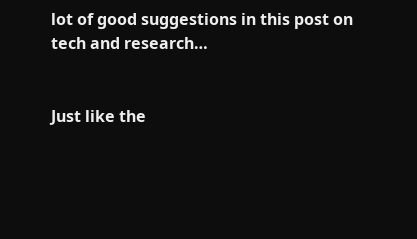lot of good suggestions in this post on tech and research…


Just like the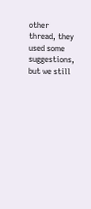other thread, they used some suggestions, but we still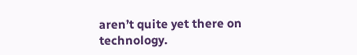aren’t quite yet there on technology.